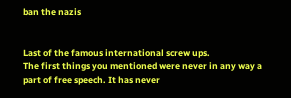ban the nazis


Last of the famous international screw ups.
The first things you mentioned were never in any way a part of free speech. It has never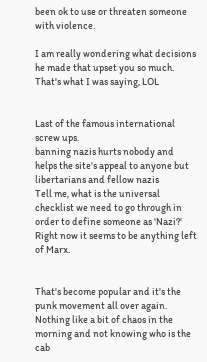been ok to use or threaten someone with violence.

I am really wondering what decisions he made that upset you so much.
That's what I was saying, LOL


Last of the famous international screw ups.
banning nazis hurts nobody and helps the site's appeal to anyone but libertarians and fellow nazis
Tell me, what is the universal checklist we need to go through in order to define someone as 'Nazi?' Right now it seems to be anything left of Marx.


That's become popular and it's the punk movement all over again. Nothing like a bit of chaos in the morning and not knowing who is the cab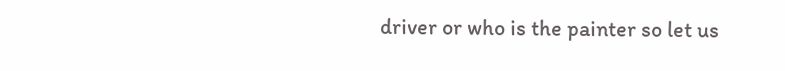driver or who is the painter so let us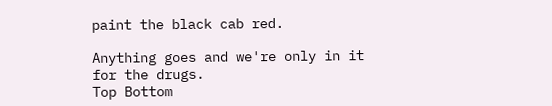paint the black cab red.

Anything goes and we're only in it for the drugs.
Top Bottom